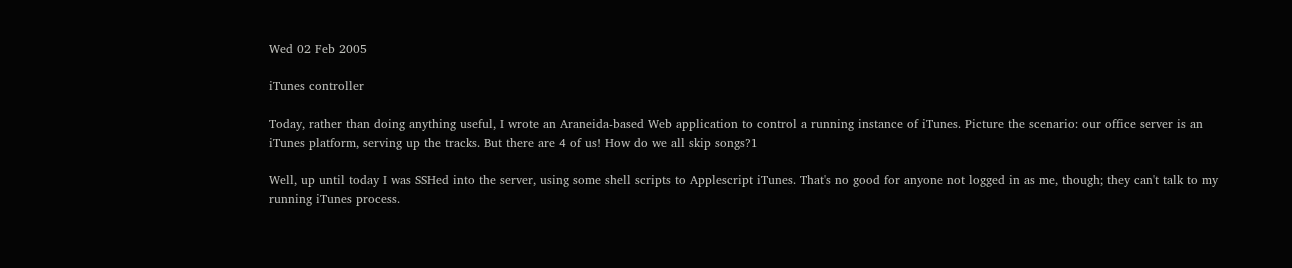Wed 02 Feb 2005

iTunes controller

Today, rather than doing anything useful, I wrote an Araneida-based Web application to control a running instance of iTunes. Picture the scenario: our office server is an iTunes platform, serving up the tracks. But there are 4 of us! How do we all skip songs?1

Well, up until today I was SSHed into the server, using some shell scripts to Applescript iTunes. That's no good for anyone not logged in as me, though; they can't talk to my running iTunes process.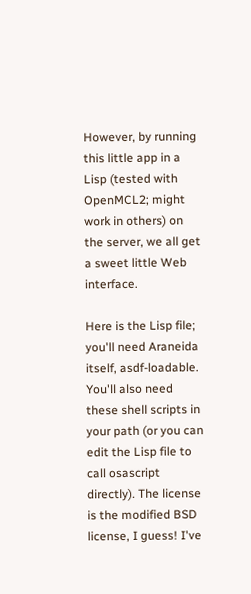However, by running this little app in a Lisp (tested with OpenMCL2; might work in others) on the server, we all get a sweet little Web interface.

Here is the Lisp file; you'll need Araneida itself, asdf-loadable. You'll also need these shell scripts in your path (or you can edit the Lisp file to call osascript directly). The license is the modified BSD license, I guess! I've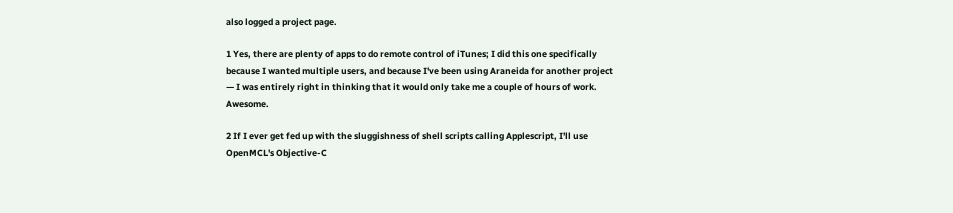also logged a project page.

1 Yes, there are plenty of apps to do remote control of iTunes; I did this one specifically because I wanted multiple users, and because I've been using Araneida for another project — I was entirely right in thinking that it would only take me a couple of hours of work. Awesome.

2 If I ever get fed up with the sluggishness of shell scripts calling Applescript, I'll use OpenMCL's Objective-C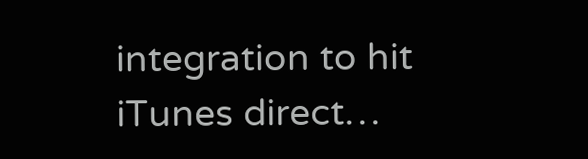integration to hit iTunes direct…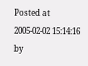Posted at 2005-02-02 15:14:16 by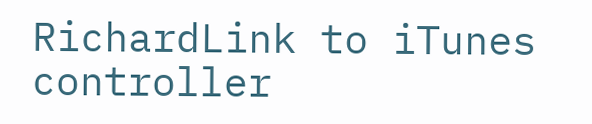RichardLink to iTunes controller